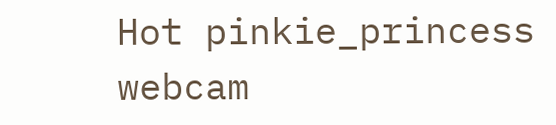Hot pinkie_princess webcam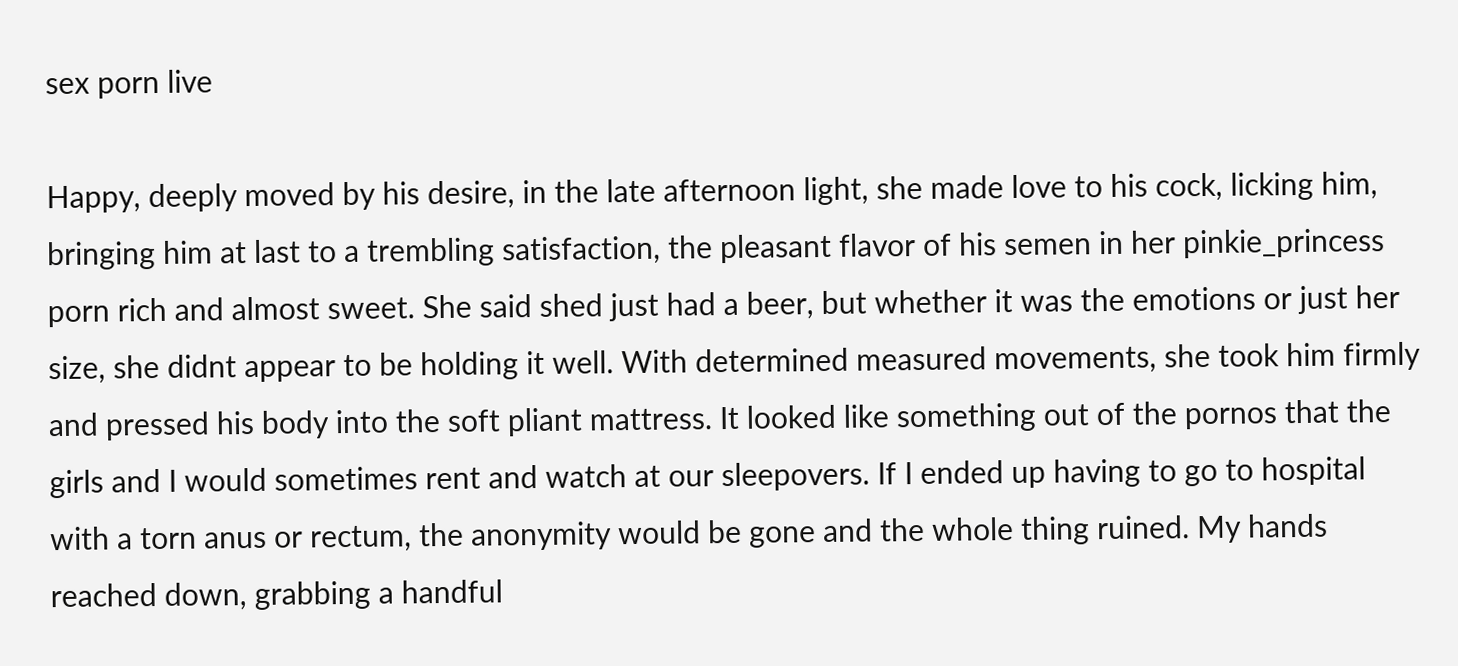sex porn live

Happy, deeply moved by his desire, in the late afternoon light, she made love to his cock, licking him, bringing him at last to a trembling satisfaction, the pleasant flavor of his semen in her pinkie_princess porn rich and almost sweet. She said shed just had a beer, but whether it was the emotions or just her size, she didnt appear to be holding it well. With determined measured movements, she took him firmly and pressed his body into the soft pliant mattress. It looked like something out of the pornos that the girls and I would sometimes rent and watch at our sleepovers. If I ended up having to go to hospital with a torn anus or rectum, the anonymity would be gone and the whole thing ruined. My hands reached down, grabbing a handful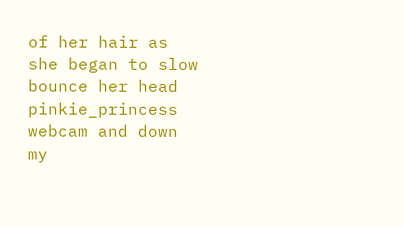of her hair as she began to slow bounce her head pinkie_princess webcam and down my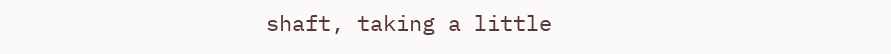shaft, taking a little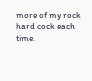more of my rock hard cock each time.